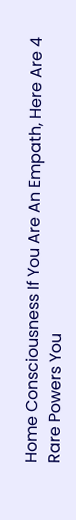Home Consciousness If You Are An Empath, Here Are 4 Rare Powers You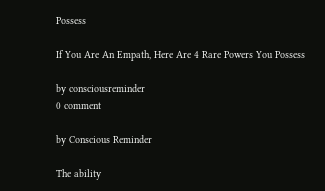Possess

If You Are An Empath, Here Are 4 Rare Powers You Possess

by consciousreminder
0 comment

by Conscious Reminder

The ability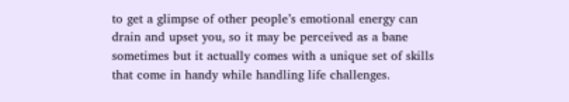to get a glimpse of other people’s emotional energy can drain and upset you, so it may be perceived as a bane sometimes but it actually comes with a unique set of skills that come in handy while handling life challenges.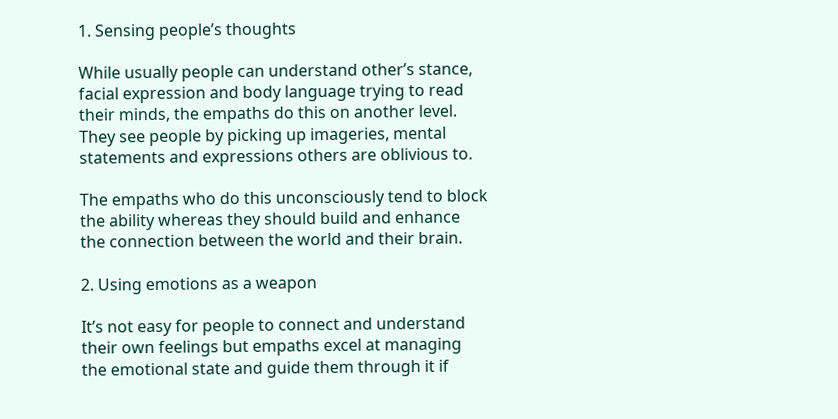1. Sensing people’s thoughts

While usually people can understand other’s stance, facial expression and body language trying to read their minds, the empaths do this on another level. They see people by picking up imageries, mental statements and expressions others are oblivious to.

The empaths who do this unconsciously tend to block the ability whereas they should build and enhance the connection between the world and their brain.

2. Using emotions as a weapon

It’s not easy for people to connect and understand their own feelings but empaths excel at managing the emotional state and guide them through it if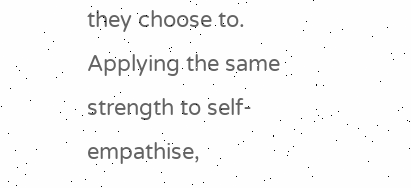they choose to. Applying the same strength to self-empathise,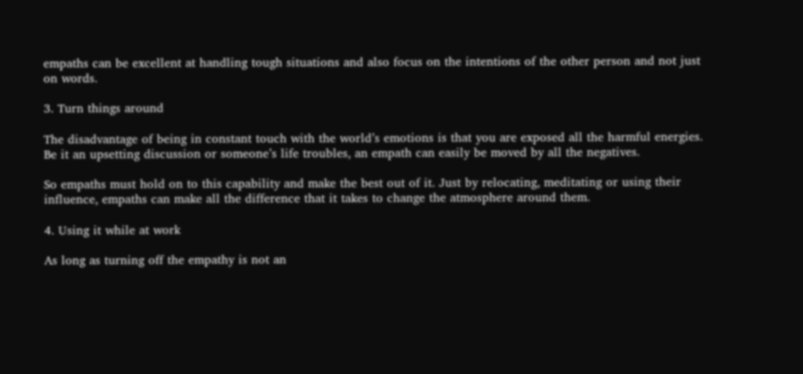empaths can be excellent at handling tough situations and also focus on the intentions of the other person and not just on words.

3. Turn things around

The disadvantage of being in constant touch with the world’s emotions is that you are exposed all the harmful energies. Be it an upsetting discussion or someone’s life troubles, an empath can easily be moved by all the negatives.

So empaths must hold on to this capability and make the best out of it. Just by relocating, meditating or using their influence, empaths can make all the difference that it takes to change the atmosphere around them.

4. Using it while at work

As long as turning off the empathy is not an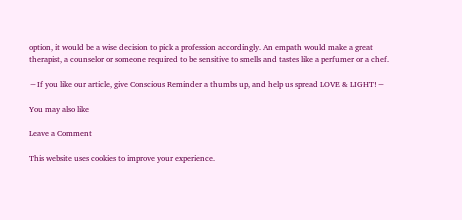option, it would be a wise decision to pick a profession accordingly. An empath would make a great therapist, a counselor or someone required to be sensitive to smells and tastes like a perfumer or a chef.

∼If you like our article, give Conscious Reminder a thumbs up, and help us spread LOVE & LIGHT!∼

You may also like

Leave a Comment

This website uses cookies to improve your experience.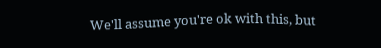We'll assume you're ok with this, but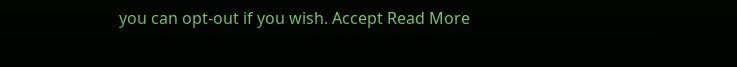you can opt-out if you wish. Accept Read More